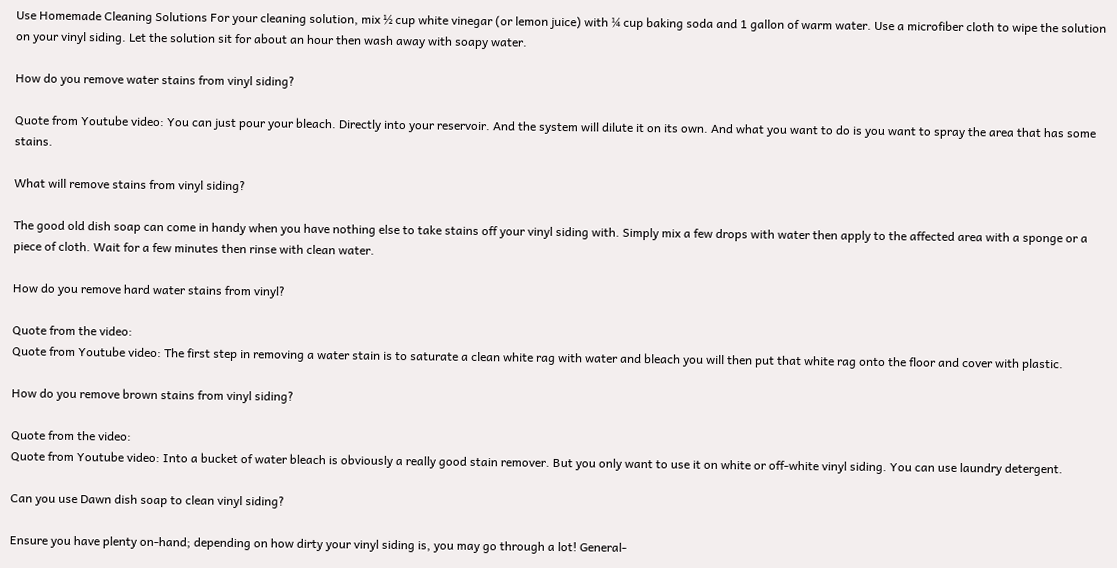Use Homemade Cleaning Solutions For your cleaning solution, mix ½ cup white vinegar (or lemon juice) with ¼ cup baking soda and 1 gallon of warm water. Use a microfiber cloth to wipe the solution on your vinyl siding. Let the solution sit for about an hour then wash away with soapy water.

How do you remove water stains from vinyl siding?

Quote from Youtube video: You can just pour your bleach. Directly into your reservoir. And the system will dilute it on its own. And what you want to do is you want to spray the area that has some stains.

What will remove stains from vinyl siding?

The good old dish soap can come in handy when you have nothing else to take stains off your vinyl siding with. Simply mix a few drops with water then apply to the affected area with a sponge or a piece of cloth. Wait for a few minutes then rinse with clean water.

How do you remove hard water stains from vinyl?

Quote from the video:
Quote from Youtube video: The first step in removing a water stain is to saturate a clean white rag with water and bleach you will then put that white rag onto the floor and cover with plastic.

How do you remove brown stains from vinyl siding?

Quote from the video:
Quote from Youtube video: Into a bucket of water bleach is obviously a really good stain remover. But you only want to use it on white or off-white vinyl siding. You can use laundry detergent.

Can you use Dawn dish soap to clean vinyl siding?

Ensure you have plenty on-hand; depending on how dirty your vinyl siding is, you may go through a lot! General-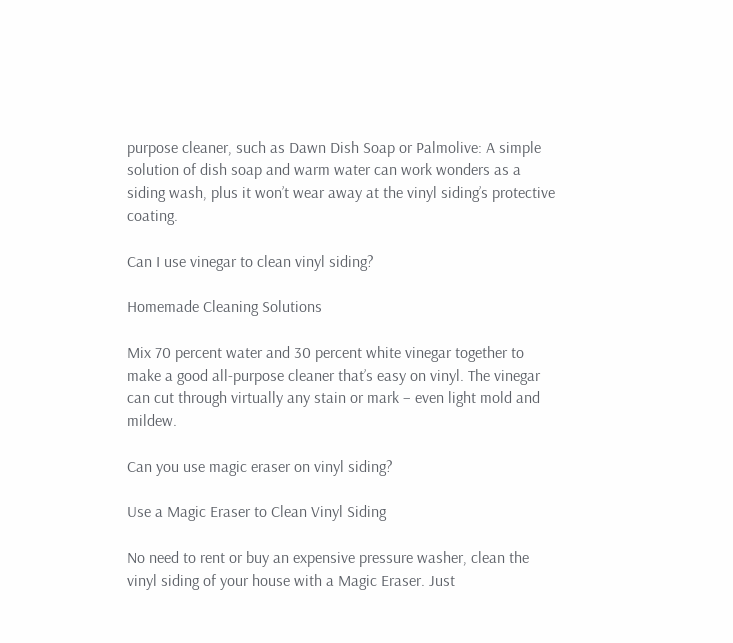purpose cleaner, such as Dawn Dish Soap or Palmolive: A simple solution of dish soap and warm water can work wonders as a siding wash, plus it won’t wear away at the vinyl siding’s protective coating.

Can I use vinegar to clean vinyl siding?

Homemade Cleaning Solutions

Mix 70 percent water and 30 percent white vinegar together to make a good all-purpose cleaner that’s easy on vinyl. The vinegar can cut through virtually any stain or mark – even light mold and mildew.

Can you use magic eraser on vinyl siding?

Use a Magic Eraser to Clean Vinyl Siding

No need to rent or buy an expensive pressure washer, clean the vinyl siding of your house with a Magic Eraser. Just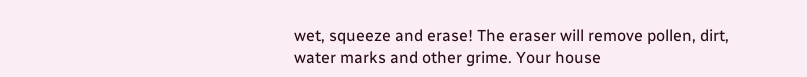wet, squeeze and erase! The eraser will remove pollen, dirt, water marks and other grime. Your house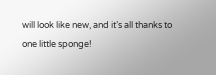will look like new, and it’s all thanks to one little sponge!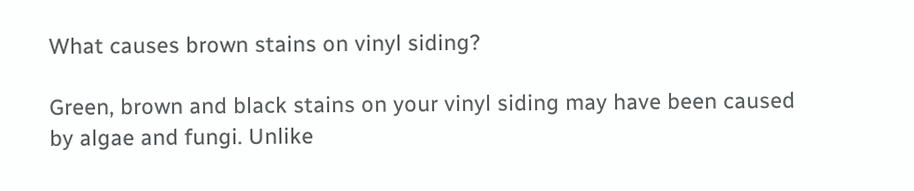What causes brown stains on vinyl siding?

Green, brown and black stains on your vinyl siding may have been caused by algae and fungi. Unlike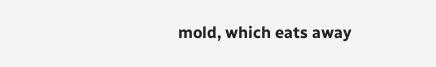mold, which eats away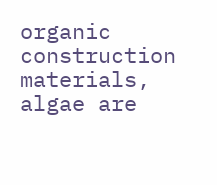organic construction materials, algae are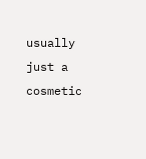usually just a cosmetic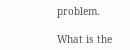problem.

What is the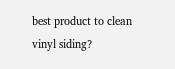best product to clean vinyl siding?